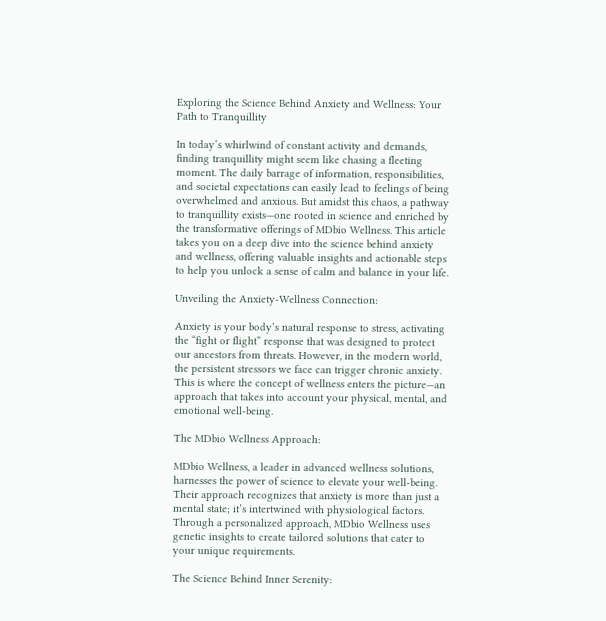Exploring the Science Behind Anxiety and Wellness: Your Path to Tranquillity

In today’s whirlwind of constant activity and demands, finding tranquillity might seem like chasing a fleeting moment. The daily barrage of information, responsibilities, and societal expectations can easily lead to feelings of being overwhelmed and anxious. But amidst this chaos, a pathway to tranquillity exists—one rooted in science and enriched by the transformative offerings of MDbio Wellness. This article takes you on a deep dive into the science behind anxiety and wellness, offering valuable insights and actionable steps to help you unlock a sense of calm and balance in your life.

Unveiling the Anxiety-Wellness Connection:

Anxiety is your body’s natural response to stress, activating the “fight or flight” response that was designed to protect our ancestors from threats. However, in the modern world, the persistent stressors we face can trigger chronic anxiety. This is where the concept of wellness enters the picture—an approach that takes into account your physical, mental, and emotional well-being.

The MDbio Wellness Approach:

MDbio Wellness, a leader in advanced wellness solutions, harnesses the power of science to elevate your well-being. Their approach recognizes that anxiety is more than just a mental state; it’s intertwined with physiological factors. Through a personalized approach, MDbio Wellness uses genetic insights to create tailored solutions that cater to your unique requirements.

The Science Behind Inner Serenity: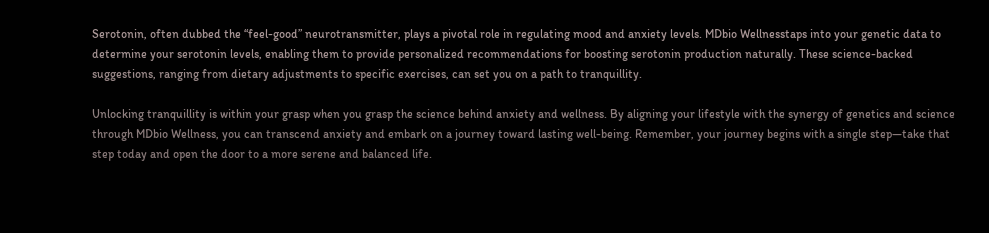Serotonin, often dubbed the “feel-good” neurotransmitter, plays a pivotal role in regulating mood and anxiety levels. MDbio Wellnesstaps into your genetic data to determine your serotonin levels, enabling them to provide personalized recommendations for boosting serotonin production naturally. These science-backed suggestions, ranging from dietary adjustments to specific exercises, can set you on a path to tranquillity.

Unlocking tranquillity is within your grasp when you grasp the science behind anxiety and wellness. By aligning your lifestyle with the synergy of genetics and science through MDbio Wellness, you can transcend anxiety and embark on a journey toward lasting well-being. Remember, your journey begins with a single step—take that step today and open the door to a more serene and balanced life.